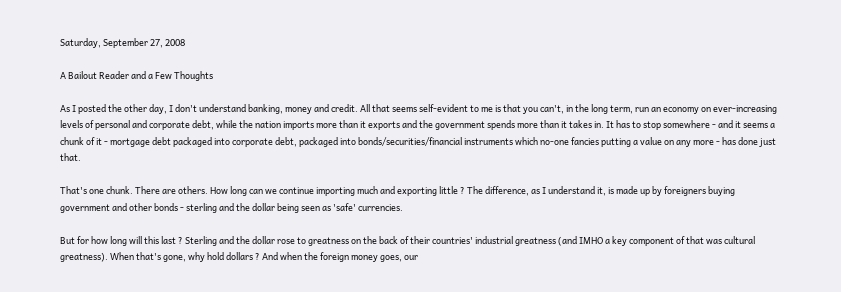Saturday, September 27, 2008

A Bailout Reader and a Few Thoughts

As I posted the other day, I don't understand banking, money and credit. All that seems self-evident to me is that you can't, in the long term, run an economy on ever-increasing levels of personal and corporate debt, while the nation imports more than it exports and the government spends more than it takes in. It has to stop somewhere - and it seems a chunk of it - mortgage debt packaged into corporate debt, packaged into bonds/securities/financial instruments which no-one fancies putting a value on any more - has done just that.

That's one chunk. There are others. How long can we continue importing much and exporting little ? The difference, as I understand it, is made up by foreigners buying government and other bonds - sterling and the dollar being seen as 'safe' currencies.

But for how long will this last ? Sterling and the dollar rose to greatness on the back of their countries' industrial greatness (and IMHO a key component of that was cultural greatness). When that's gone, why hold dollars ? And when the foreign money goes, our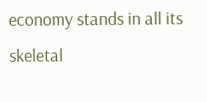economy stands in all its skeletal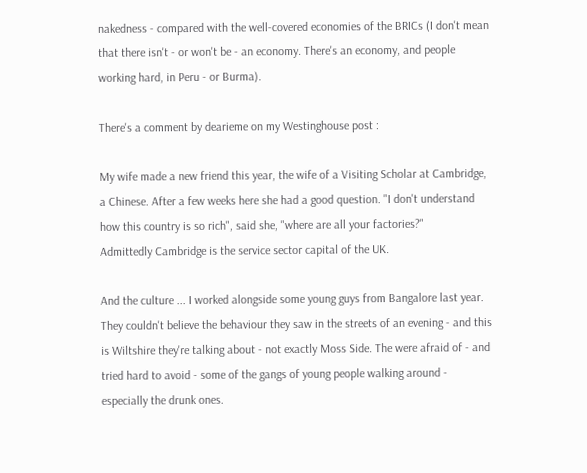nakedness - compared with the well-covered economies of the BRICs (I don't mean that there isn't - or won't be - an economy. There's an economy, and people working hard, in Peru - or Burma).

There's a comment by dearieme on my Westinghouse post :

My wife made a new friend this year, the wife of a Visiting Scholar at Cambridge, a Chinese. After a few weeks here she had a good question. "I don't understand how this country is so rich", said she, "where are all your factories?"
Admittedly Cambridge is the service sector capital of the UK.

And the culture ... I worked alongside some young guys from Bangalore last year. They couldn't believe the behaviour they saw in the streets of an evening - and this is Wiltshire they're talking about - not exactly Moss Side. The were afraid of - and tried hard to avoid - some of the gangs of young people walking around - especially the drunk ones.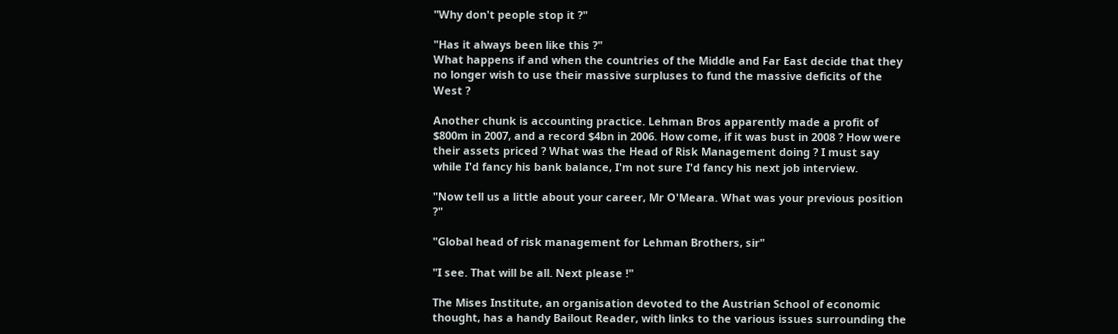"Why don't people stop it ?"

"Has it always been like this ?"
What happens if and when the countries of the Middle and Far East decide that they no longer wish to use their massive surpluses to fund the massive deficits of the West ?

Another chunk is accounting practice. Lehman Bros apparently made a profit of $800m in 2007, and a record $4bn in 2006. How come, if it was bust in 2008 ? How were their assets priced ? What was the Head of Risk Management doing ? I must say while I'd fancy his bank balance, I'm not sure I'd fancy his next job interview.

"Now tell us a little about your career, Mr O'Meara. What was your previous position ?"

"Global head of risk management for Lehman Brothers, sir"

"I see. That will be all. Next please !"

The Mises Institute, an organisation devoted to the Austrian School of economic thought, has a handy Bailout Reader, with links to the various issues surrounding the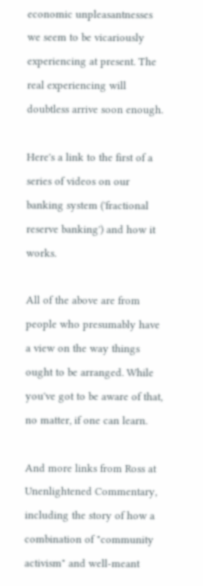economic unpleasantnesses we seem to be vicariously experiencing at present. The real experiencing will doubtless arrive soon enough.

Here's a link to the first of a series of videos on our banking system ('fractional reserve banking') and how it works.

All of the above are from people who presumably have a view on the way things ought to be arranged. While you've got to be aware of that, no matter, if one can learn.

And more links from Ross at Unenlightened Commentary, including the story of how a combination of "community activism" and well-meant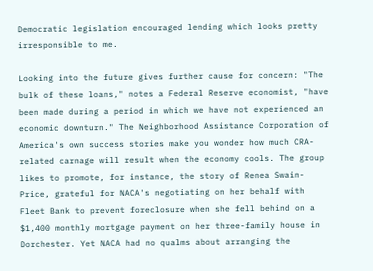Democratic legislation encouraged lending which looks pretty irresponsible to me.

Looking into the future gives further cause for concern: "The bulk of these loans," notes a Federal Reserve economist, "have been made during a period in which we have not experienced an economic downturn." The Neighborhood Assistance Corporation of America's own success stories make you wonder how much CRA-related carnage will result when the economy cools. The group likes to promote, for instance, the story of Renea Swain-Price, grateful for NACA's negotiating on her behalf with Fleet Bank to prevent foreclosure when she fell behind on a $1,400 monthly mortgage payment on her three-family house in Dorchester. Yet NACA had no qualms about arranging the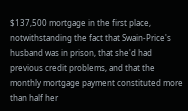$137,500 mortgage in the first place, notwithstanding the fact that Swain-Price's husband was in prison, that she'd had previous credit problems, and that the monthly mortgage payment constituted more than half her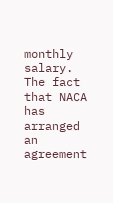monthly salary. The fact that NACA has arranged an agreement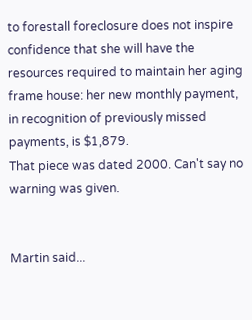to forestall foreclosure does not inspire confidence that she will have the resources required to maintain her aging frame house: her new monthly payment, in recognition of previously missed payments, is $1,879.
That piece was dated 2000. Can't say no warning was given.


Martin said...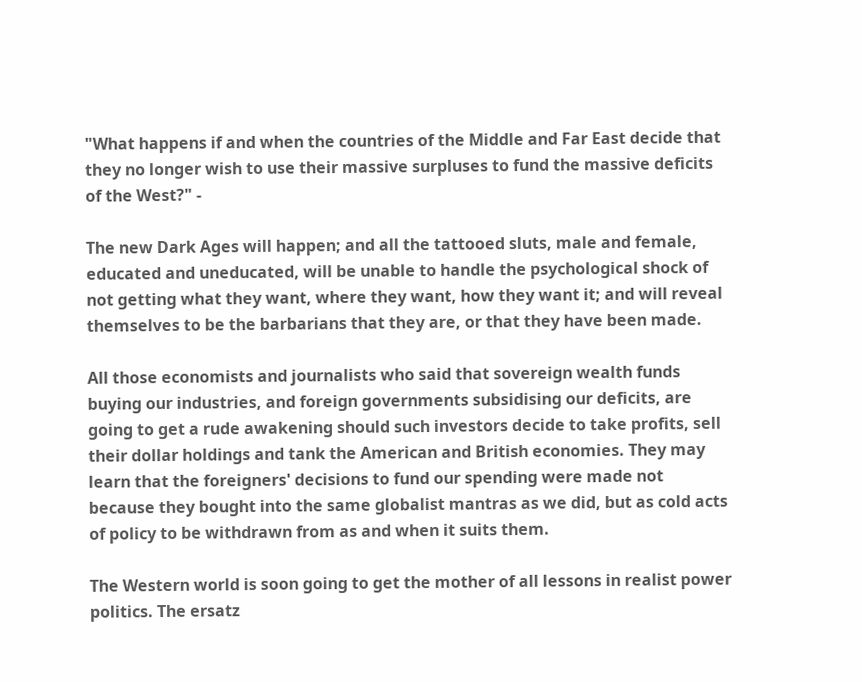"What happens if and when the countries of the Middle and Far East decide that they no longer wish to use their massive surpluses to fund the massive deficits of the West?" -

The new Dark Ages will happen; and all the tattooed sluts, male and female, educated and uneducated, will be unable to handle the psychological shock of not getting what they want, where they want, how they want it; and will reveal themselves to be the barbarians that they are, or that they have been made.

All those economists and journalists who said that sovereign wealth funds buying our industries, and foreign governments subsidising our deficits, are going to get a rude awakening should such investors decide to take profits, sell their dollar holdings and tank the American and British economies. They may learn that the foreigners' decisions to fund our spending were made not because they bought into the same globalist mantras as we did, but as cold acts of policy to be withdrawn from as and when it suits them.

The Western world is soon going to get the mother of all lessons in realist power politics. The ersatz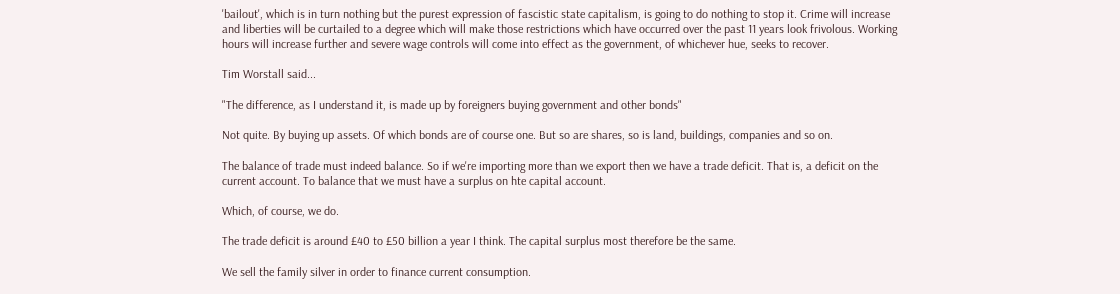'bailout', which is in turn nothing but the purest expression of fascistic state capitalism, is going to do nothing to stop it. Crime will increase and liberties will be curtailed to a degree which will make those restrictions which have occurred over the past 11 years look frivolous. Working hours will increase further and severe wage controls will come into effect as the government, of whichever hue, seeks to recover.

Tim Worstall said...

"The difference, as I understand it, is made up by foreigners buying government and other bonds"

Not quite. By buying up assets. Of which bonds are of course one. But so are shares, so is land, buildings, companies and so on.

The balance of trade must indeed balance. So if we're importing more than we export then we have a trade deficit. That is, a deficit on the current account. To balance that we must have a surplus on hte capital account.

Which, of course, we do.

The trade deficit is around £40 to £50 billion a year I think. The capital surplus most therefore be the same.

We sell the family silver in order to finance current consumption.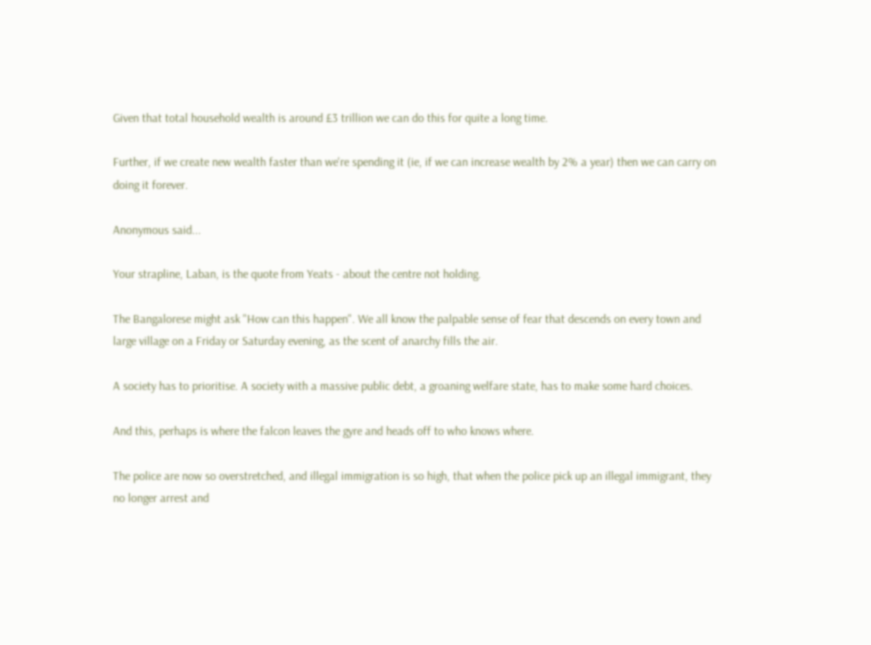Given that total household wealth is around £3 trillion we can do this for quite a long time.

Further, if we create new wealth faster than we're spending it (ie, if we can increase wealth by 2% a year) then we can carry on doing it forever.

Anonymous said...

Your strapline, Laban, is the quote from Yeats - about the centre not holding.

The Bangalorese might ask "How can this happen". We all know the palpable sense of fear that descends on every town and large village on a Friday or Saturday evening, as the scent of anarchy fills the air.

A society has to prioritise. A society with a massive public debt, a groaning welfare state, has to make some hard choices.

And this, perhaps is where the falcon leaves the gyre and heads off to who knows where.

The police are now so overstretched, and illegal immigration is so high, that when the police pick up an illegal immigrant, they no longer arrest and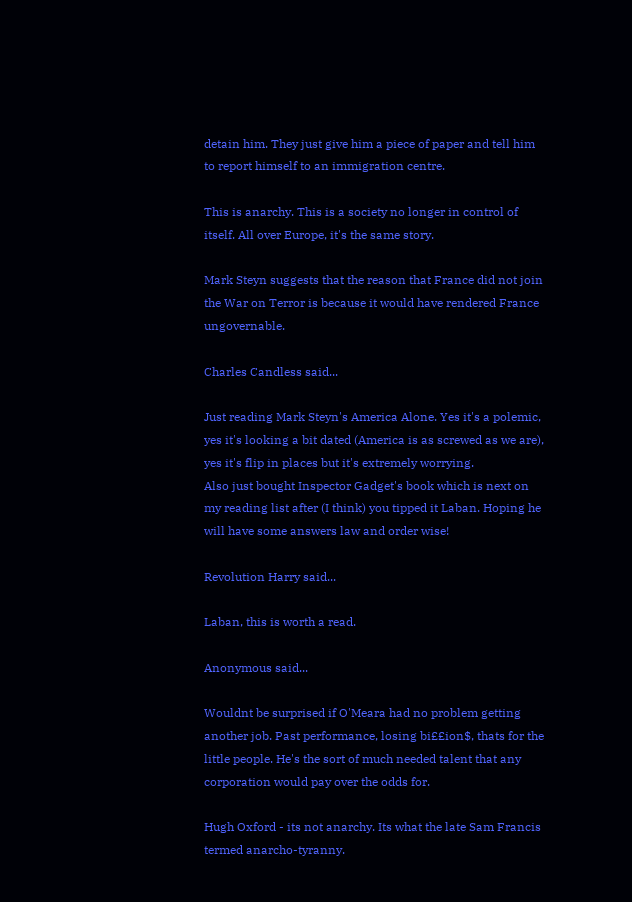detain him. They just give him a piece of paper and tell him to report himself to an immigration centre.

This is anarchy. This is a society no longer in control of itself. All over Europe, it's the same story.

Mark Steyn suggests that the reason that France did not join the War on Terror is because it would have rendered France ungovernable.

Charles Candless said...

Just reading Mark Steyn's America Alone. Yes it's a polemic, yes it's looking a bit dated (America is as screwed as we are), yes it's flip in places but it's extremely worrying.
Also just bought Inspector Gadget's book which is next on my reading list after (I think) you tipped it Laban. Hoping he will have some answers law and order wise!

Revolution Harry said...

Laban, this is worth a read.

Anonymous said...

Wouldnt be surprised if O'Meara had no problem getting another job. Past performance, losing bi££ion$, thats for the little people. He's the sort of much needed talent that any corporation would pay over the odds for.

Hugh Oxford - its not anarchy. Its what the late Sam Francis termed anarcho-tyranny.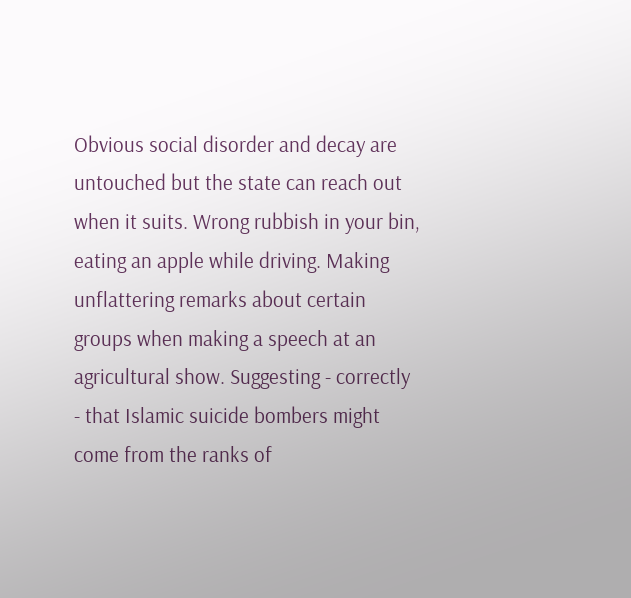Obvious social disorder and decay are untouched but the state can reach out when it suits. Wrong rubbish in your bin, eating an apple while driving. Making unflattering remarks about certain groups when making a speech at an agricultural show. Suggesting - correctly - that Islamic suicide bombers might come from the ranks of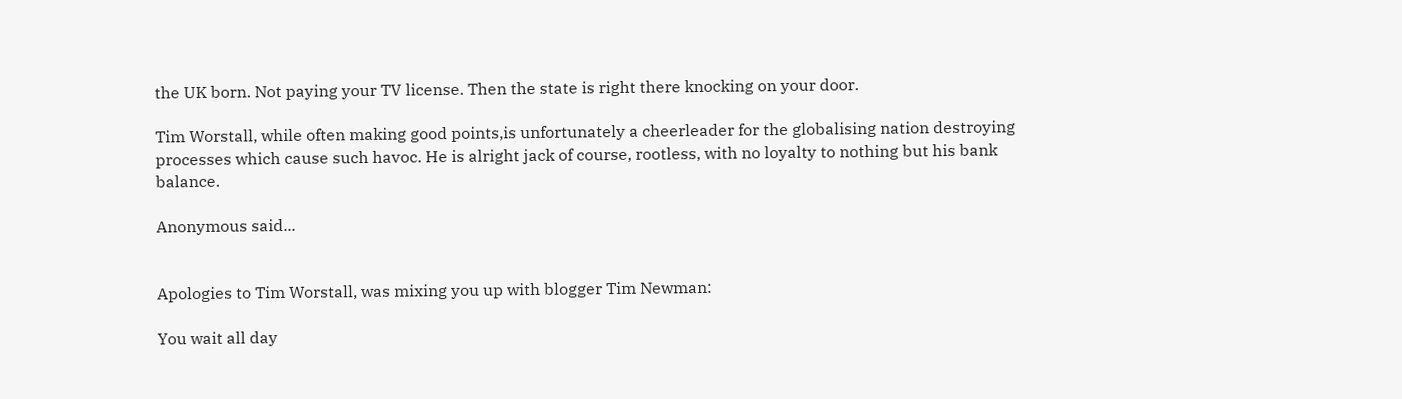the UK born. Not paying your TV license. Then the state is right there knocking on your door.

Tim Worstall, while often making good points,is unfortunately a cheerleader for the globalising nation destroying processes which cause such havoc. He is alright jack of course, rootless, with no loyalty to nothing but his bank balance.

Anonymous said...


Apologies to Tim Worstall, was mixing you up with blogger Tim Newman:

You wait all day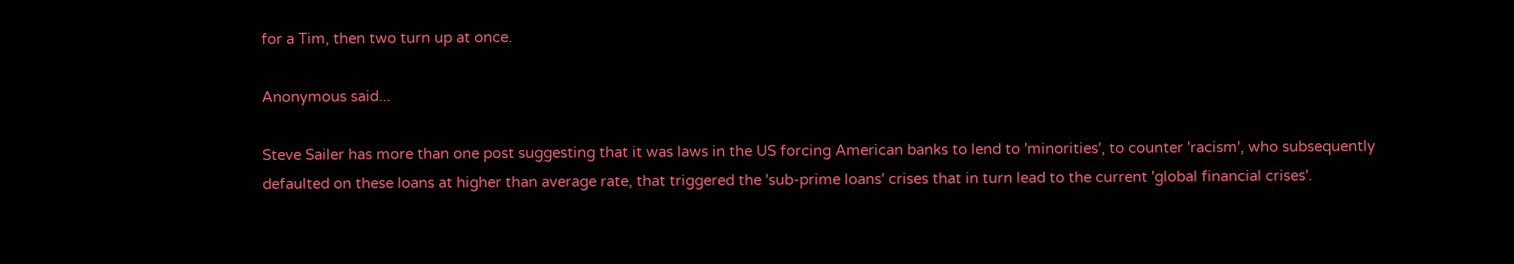for a Tim, then two turn up at once.

Anonymous said...

Steve Sailer has more than one post suggesting that it was laws in the US forcing American banks to lend to 'minorities', to counter 'racism', who subsequently defaulted on these loans at higher than average rate, that triggered the 'sub-prime loans' crises that in turn lead to the current 'global financial crises'.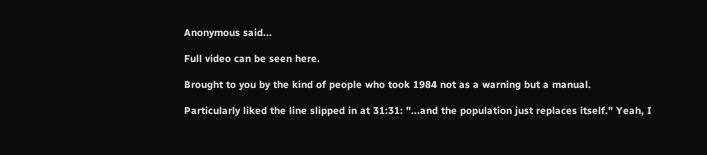Anonymous said...

Full video can be seen here.

Brought to you by the kind of people who took 1984 not as a warning but a manual.

Particularly liked the line slipped in at 31:31: "...and the population just replaces itself." Yeah, I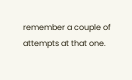remember a couple of attempts at that one.